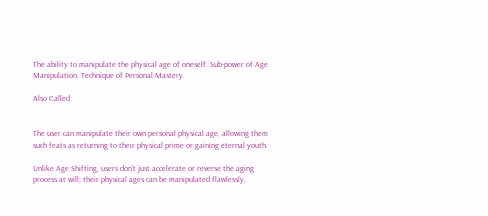The ability to manipulate the physical age of oneself. Sub-power of Age Manipulation. Technique of Personal Mastery.

Also Called


The user can manipulate their own personal physical age, allowing them such feats as returning to their physical prime or gaining eternal youth.

Unlike Age Shifting, users don't just accelerate or reverse the aging process at will; their physical ages can be manipulated flawlessly,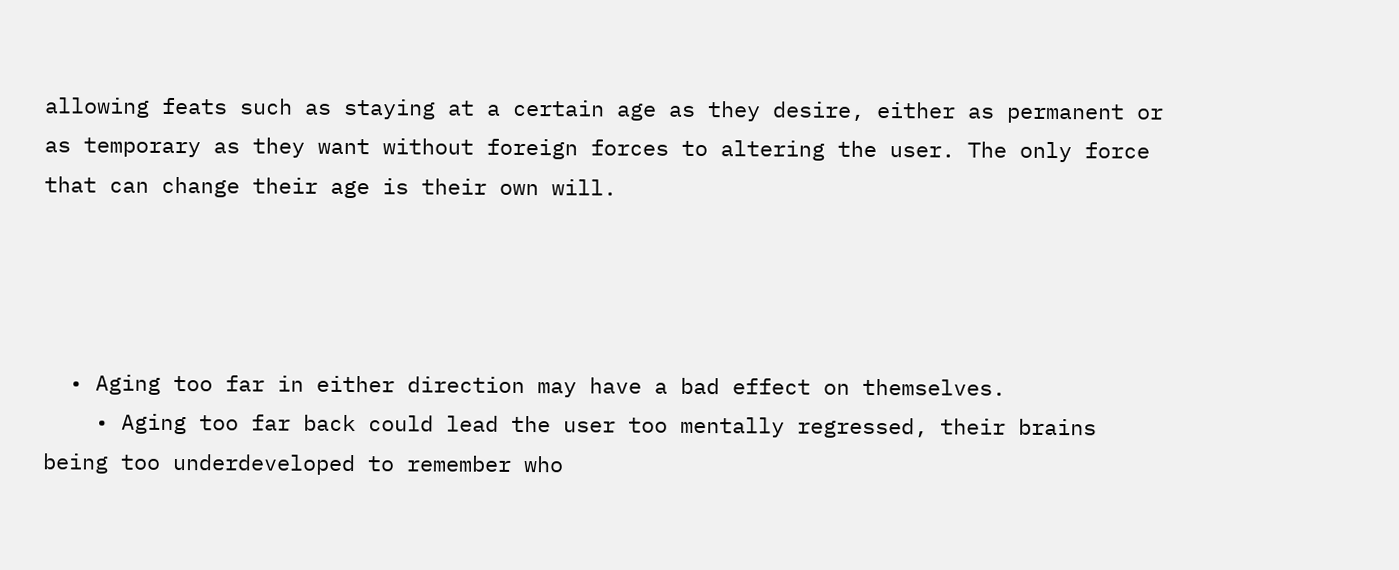allowing feats such as staying at a certain age as they desire, either as permanent or as temporary as they want without foreign forces to altering the user. The only force that can change their age is their own will.




  • Aging too far in either direction may have a bad effect on themselves.
    • Aging too far back could lead the user too mentally regressed, their brains being too underdeveloped to remember who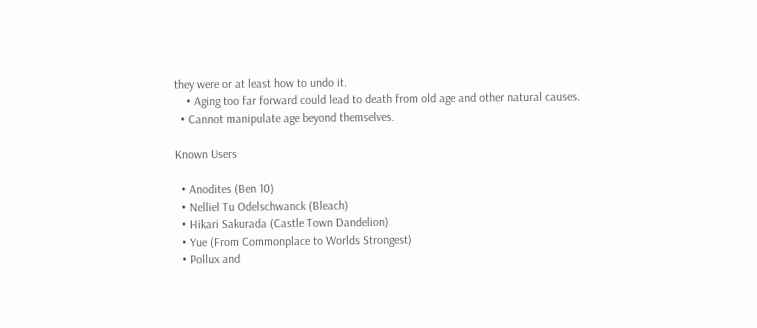they were or at least how to undo it.
    • Aging too far forward could lead to death from old age and other natural causes.
  • Cannot manipulate age beyond themselves.

Known Users

  • Anodites (Ben 10)
  • Nelliel Tu Odelschwanck (Bleach)
  • Hikari Sakurada (Castle Town Dandelion)
  • Yue (From Commonplace to Worlds Strongest)
  • Pollux and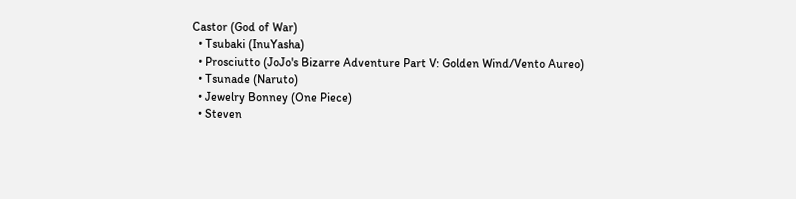Castor (God of War)
  • Tsubaki (InuYasha)
  • Prosciutto (JoJo's Bizarre Adventure Part V: Golden Wind/Vento Aureo)
  • Tsunade (Naruto)
  • Jewelry Bonney (One Piece)
  • Steven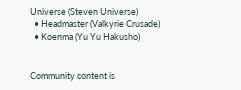Universe (Steven Universe)
  • Headmaster (Valkyrie Crusade)
  • Koenma (Yu Yu Hakusho)


Community content is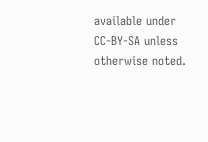available under CC-BY-SA unless otherwise noted.